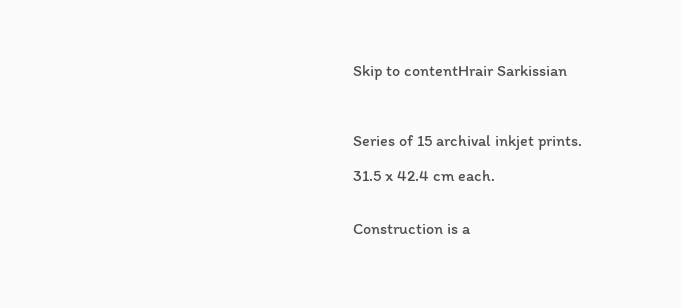Skip to contentHrair Sarkissian



Series of 15 archival inkjet prints.

31.5 x 42.4 cm each.


Construction is a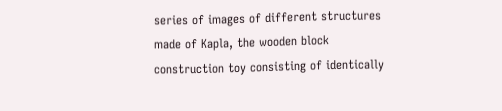series of images of different structures made of Kapla, the wooden block construction toy consisting of identically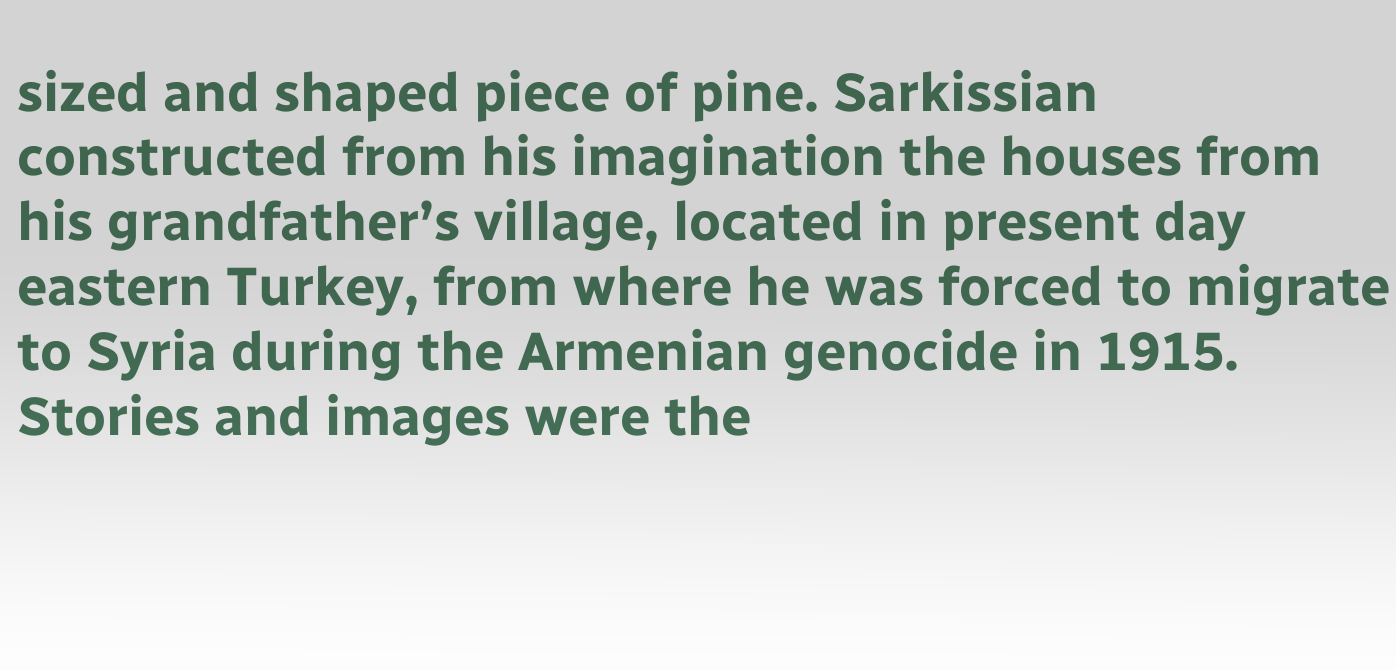sized and shaped piece of pine. Sarkissian constructed from his imagination the houses from his grandfather’s village, located in present day eastern Turkey, from where he was forced to migrate to Syria during the Armenian genocide in 1915. Stories and images were the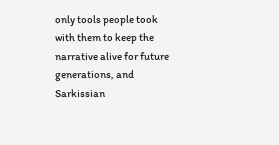only tools people took with them to keep the narrative alive for future generations, and Sarkissian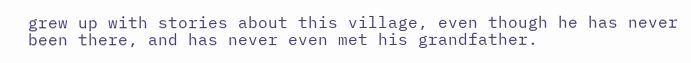grew up with stories about this village, even though he has never been there, and has never even met his grandfather.